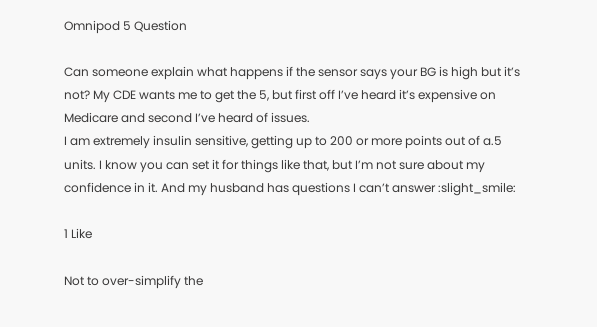Omnipod 5 Question

Can someone explain what happens if the sensor says your BG is high but it’s not? My CDE wants me to get the 5, but first off I’ve heard it’s expensive on Medicare and second I’ve heard of issues.
I am extremely insulin sensitive, getting up to 200 or more points out of a.5 units. I know you can set it for things like that, but I’m not sure about my confidence in it. And my husband has questions I can’t answer :slight_smile:

1 Like

Not to over-simplify the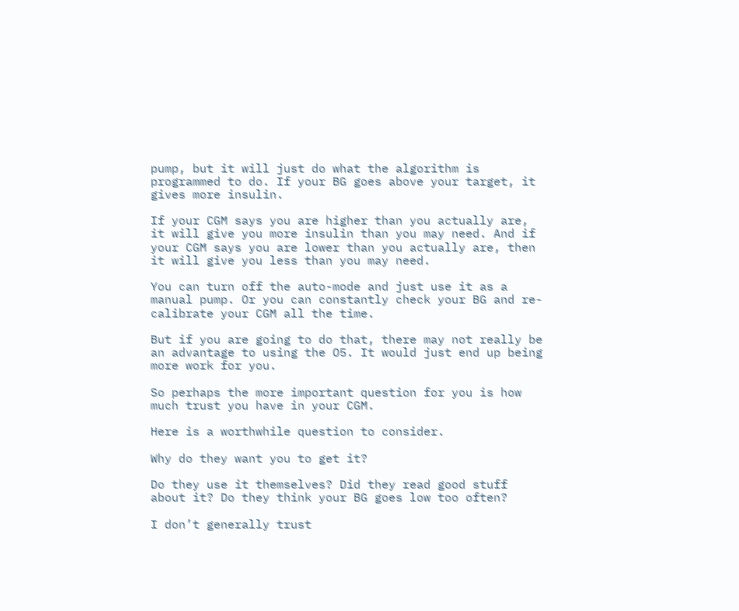pump, but it will just do what the algorithm is programmed to do. If your BG goes above your target, it gives more insulin.

If your CGM says you are higher than you actually are, it will give you more insulin than you may need. And if your CGM says you are lower than you actually are, then it will give you less than you may need.

You can turn off the auto-mode and just use it as a manual pump. Or you can constantly check your BG and re-calibrate your CGM all the time.

But if you are going to do that, there may not really be an advantage to using the O5. It would just end up being more work for you.

So perhaps the more important question for you is how much trust you have in your CGM.

Here is a worthwhile question to consider.

Why do they want you to get it?

Do they use it themselves? Did they read good stuff about it? Do they think your BG goes low too often?

I don’t generally trust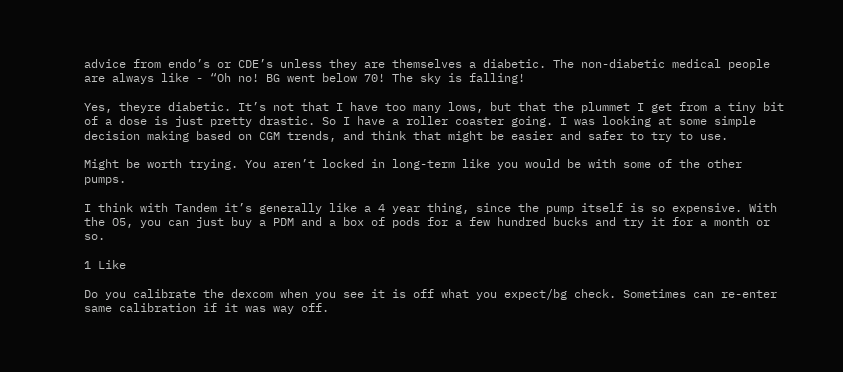advice from endo’s or CDE’s unless they are themselves a diabetic. The non-diabetic medical people are always like - “Oh no! BG went below 70! The sky is falling!

Yes, theyre diabetic. It’s not that I have too many lows, but that the plummet I get from a tiny bit of a dose is just pretty drastic. So I have a roller coaster going. I was looking at some simple decision making based on CGM trends, and think that might be easier and safer to try to use.

Might be worth trying. You aren’t locked in long-term like you would be with some of the other pumps.

I think with Tandem it’s generally like a 4 year thing, since the pump itself is so expensive. With the O5, you can just buy a PDM and a box of pods for a few hundred bucks and try it for a month or so.

1 Like

Do you calibrate the dexcom when you see it is off what you expect/bg check. Sometimes can re-enter same calibration if it was way off.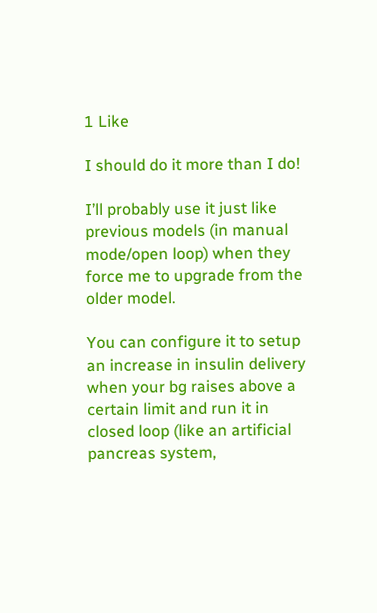1 Like

I should do it more than I do!

I’ll probably use it just like previous models (in manual mode/open loop) when they force me to upgrade from the older model.

You can configure it to setup an increase in insulin delivery when your bg raises above a certain limit and run it in closed loop (like an artificial pancreas system,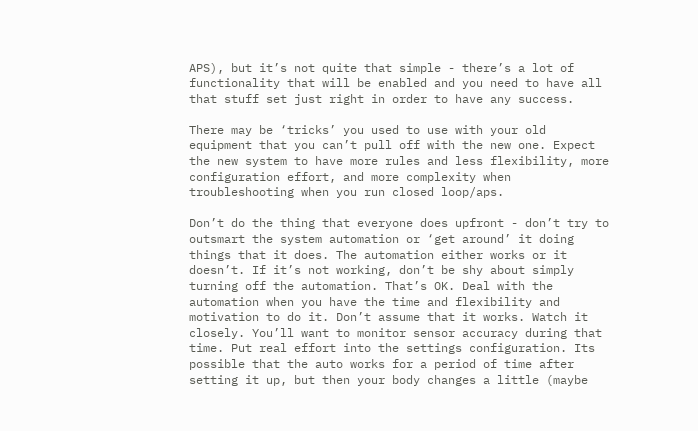APS), but it’s not quite that simple - there’s a lot of functionality that will be enabled and you need to have all that stuff set just right in order to have any success.

There may be ‘tricks’ you used to use with your old equipment that you can’t pull off with the new one. Expect the new system to have more rules and less flexibility, more configuration effort, and more complexity when troubleshooting when you run closed loop/aps.

Don’t do the thing that everyone does upfront - don’t try to outsmart the system automation or ‘get around’ it doing things that it does. The automation either works or it doesn’t. If it’s not working, don’t be shy about simply turning off the automation. That’s OK. Deal with the automation when you have the time and flexibility and motivation to do it. Don’t assume that it works. Watch it closely. You’ll want to monitor sensor accuracy during that time. Put real effort into the settings configuration. Its possible that the auto works for a period of time after setting it up, but then your body changes a little (maybe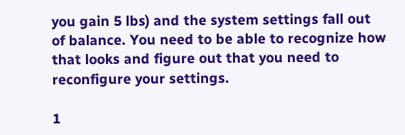you gain 5 lbs) and the system settings fall out of balance. You need to be able to recognize how that looks and figure out that you need to reconfigure your settings.

1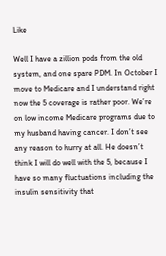Like

Well I have a zillion pods from the old system, and one spare PDM. In October I move to Medicare and I understand right now the 5 coverage is rather poor. We’re on low income Medicare programs due to my husband having cancer. I don’t see any reason to hurry at all. He doesn’t think I will do well with the 5, because I have so many fluctuations including the insulin sensitivity that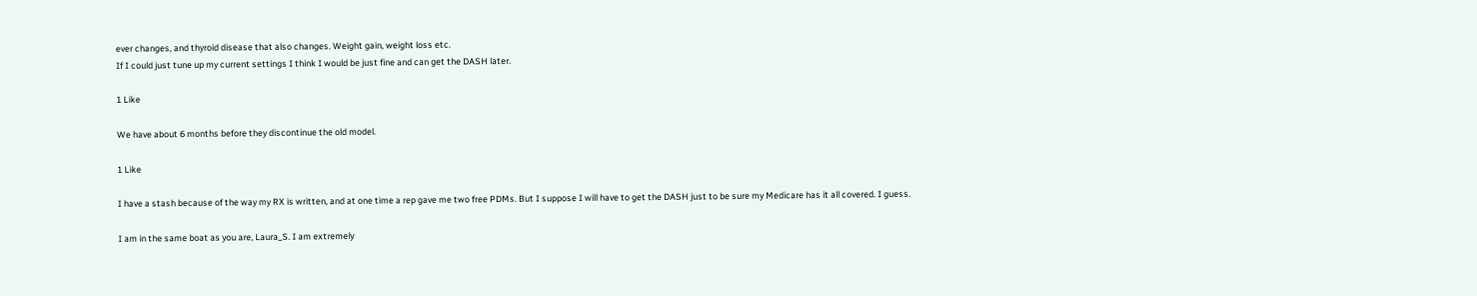ever changes, and thyroid disease that also changes. Weight gain, weight loss etc.
If I could just tune up my current settings I think I would be just fine and can get the DASH later.

1 Like

We have about 6 months before they discontinue the old model.

1 Like

I have a stash because of the way my RX is written, and at one time a rep gave me two free PDMs. But I suppose I will have to get the DASH just to be sure my Medicare has it all covered. I guess.

I am in the same boat as you are, Laura_S. I am extremely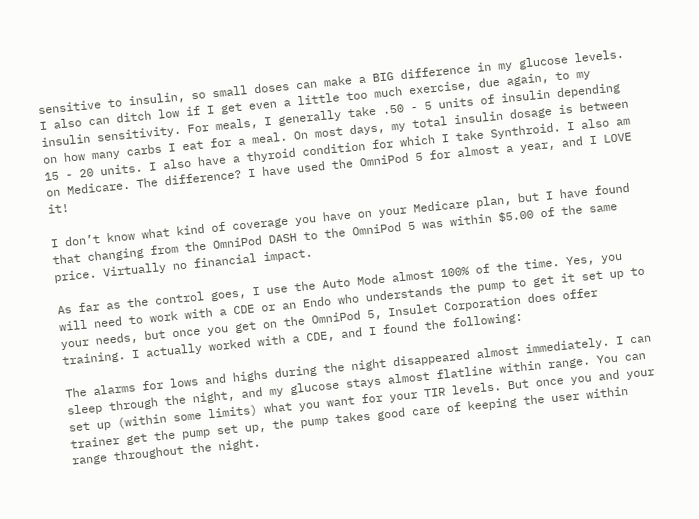sensitive to insulin, so small doses can make a BIG difference in my glucose levels. I also can ditch low if I get even a little too much exercise, due again, to my insulin sensitivity. For meals, I generally take .50 - 5 units of insulin depending on how many carbs I eat for a meal. On most days, my total insulin dosage is between 15 - 20 units. I also have a thyroid condition for which I take Synthroid. I also am on Medicare. The difference? I have used the OmniPod 5 for almost a year, and I LOVE it!

I don’t know what kind of coverage you have on your Medicare plan, but I have found that changing from the OmniPod DASH to the OmniPod 5 was within $5.00 of the same price. Virtually no financial impact.

As far as the control goes, I use the Auto Mode almost 100% of the time. Yes, you will need to work with a CDE or an Endo who understands the pump to get it set up to your needs, but once you get on the OmniPod 5, Insulet Corporation does offer training. I actually worked with a CDE, and I found the following:

The alarms for lows and highs during the night disappeared almost immediately. I can sleep through the night, and my glucose stays almost flatline within range. You can set up (within some limits) what you want for your TIR levels. But once you and your trainer get the pump set up, the pump takes good care of keeping the user within range throughout the night.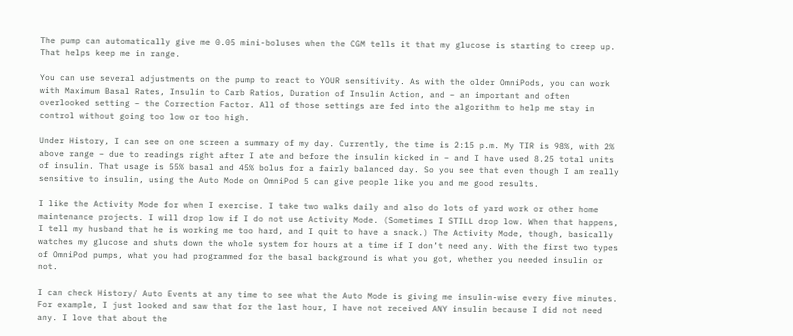The pump can automatically give me 0.05 mini-boluses when the CGM tells it that my glucose is starting to creep up. That helps keep me in range.

You can use several adjustments on the pump to react to YOUR sensitivity. As with the older OmniPods, you can work with Maximum Basal Rates, Insulin to Carb Ratios, Duration of Insulin Action, and – an important and often overlooked setting – the Correction Factor. All of those settings are fed into the algorithm to help me stay in control without going too low or too high.

Under History, I can see on one screen a summary of my day. Currently, the time is 2:15 p.m. My TIR is 98%, with 2% above range – due to readings right after I ate and before the insulin kicked in – and I have used 8.25 total units of insulin. That usage is 55% basal and 45% bolus for a fairly balanced day. So you see that even though I am really sensitive to insulin, using the Auto Mode on OmniPod 5 can give people like you and me good results.

I like the Activity Mode for when I exercise. I take two walks daily and also do lots of yard work or other home maintenance projects. I will drop low if I do not use Activity Mode. (Sometimes I STILL drop low. When that happens, I tell my husband that he is working me too hard, and I quit to have a snack.) The Activity Mode, though, basically watches my glucose and shuts down the whole system for hours at a time if I don’t need any. With the first two types of OmniPod pumps, what you had programmed for the basal background is what you got, whether you needed insulin or not.

I can check History/ Auto Events at any time to see what the Auto Mode is giving me insulin-wise every five minutes. For example, I just looked and saw that for the last hour, I have not received ANY insulin because I did not need any. I love that about the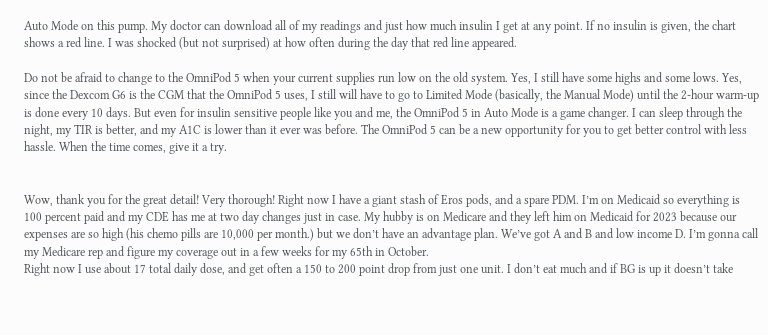Auto Mode on this pump. My doctor can download all of my readings and just how much insulin I get at any point. If no insulin is given, the chart shows a red line. I was shocked (but not surprised) at how often during the day that red line appeared.

Do not be afraid to change to the OmniPod 5 when your current supplies run low on the old system. Yes, I still have some highs and some lows. Yes, since the Dexcom G6 is the CGM that the OmniPod 5 uses, I still will have to go to Limited Mode (basically, the Manual Mode) until the 2-hour warm-up is done every 10 days. But even for insulin sensitive people like you and me, the OmniPod 5 in Auto Mode is a game changer. I can sleep through the night, my TIR is better, and my A1C is lower than it ever was before. The OmniPod 5 can be a new opportunity for you to get better control with less hassle. When the time comes, give it a try.


Wow, thank you for the great detail! Very thorough! Right now I have a giant stash of Eros pods, and a spare PDM. I’m on Medicaid so everything is 100 percent paid and my CDE has me at two day changes just in case. My hubby is on Medicare and they left him on Medicaid for 2023 because our expenses are so high (his chemo pills are 10,000 per month.) but we don’t have an advantage plan. We’ve got A and B and low income D. I’m gonna call my Medicare rep and figure my coverage out in a few weeks for my 65th in October.
Right now I use about 17 total daily dose, and get often a 150 to 200 point drop from just one unit. I don’t eat much and if BG is up it doesn’t take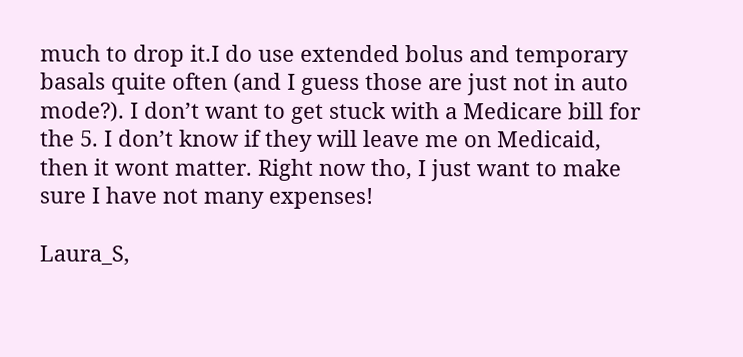much to drop it.I do use extended bolus and temporary basals quite often (and I guess those are just not in auto mode?). I don’t want to get stuck with a Medicare bill for the 5. I don’t know if they will leave me on Medicaid, then it wont matter. Right now tho, I just want to make sure I have not many expenses!

Laura_S,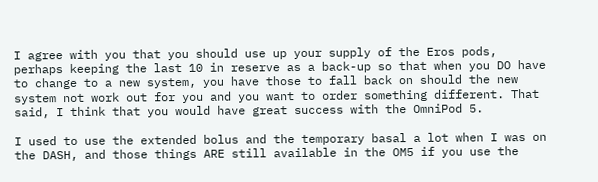I agree with you that you should use up your supply of the Eros pods, perhaps keeping the last 10 in reserve as a back-up so that when you DO have to change to a new system, you have those to fall back on should the new system not work out for you and you want to order something different. That said, I think that you would have great success with the OmniPod 5.

I used to use the extended bolus and the temporary basal a lot when I was on the DASH, and those things ARE still available in the OM5 if you use the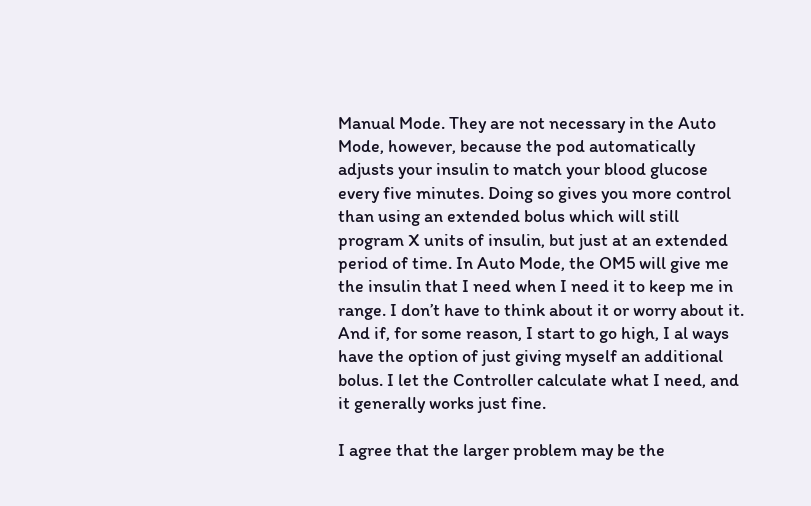Manual Mode. They are not necessary in the Auto Mode, however, because the pod automatically adjusts your insulin to match your blood glucose every five minutes. Doing so gives you more control than using an extended bolus which will still program X units of insulin, but just at an extended period of time. In Auto Mode, the OM5 will give me the insulin that I need when I need it to keep me in range. I don’t have to think about it or worry about it. And if, for some reason, I start to go high, I al ways have the option of just giving myself an additional bolus. I let the Controller calculate what I need, and it generally works just fine.

I agree that the larger problem may be the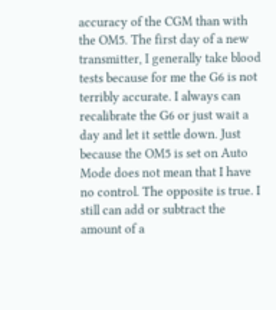accuracy of the CGM than with the OM5. The first day of a new transmitter, I generally take blood tests because for me the G6 is not terribly accurate. I always can recalibrate the G6 or just wait a day and let it settle down. Just because the OM5 is set on Auto Mode does not mean that I have no control. The opposite is true. I still can add or subtract the amount of a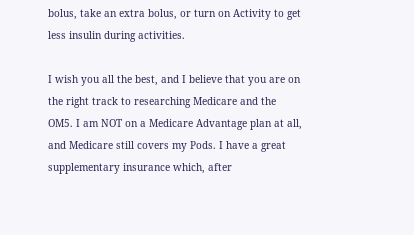bolus, take an extra bolus, or turn on Activity to get less insulin during activities.

I wish you all the best, and I believe that you are on the right track to researching Medicare and the OM5. I am NOT on a Medicare Advantage plan at all, and Medicare still covers my Pods. I have a great supplementary insurance which, after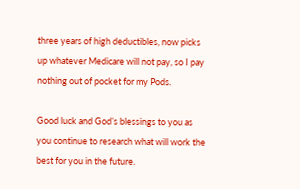three years of high deductibles, now picks up whatever Medicare will not pay, so I pay nothing out of pocket for my Pods.

Good luck and God’s blessings to you as you continue to research what will work the best for you in the future.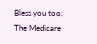Bless you too. The Medicare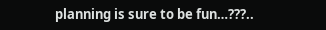planning is sure to be fun…???..